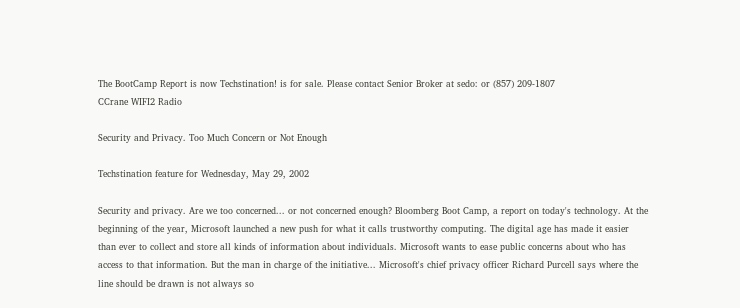The BootCamp Report is now Techstination! is for sale. Please contact Senior Broker at sedo: or (857) 209-1807
CCrane WIFI2 Radio

Security and Privacy. Too Much Concern or Not Enough

Techstination feature for Wednesday, May 29, 2002

Security and privacy. Are we too concerned... or not concerned enough? Bloomberg Boot Camp, a report on today's technology. At the beginning of the year, Microsoft launched a new push for what it calls trustworthy computing. The digital age has made it easier than ever to collect and store all kinds of information about individuals. Microsoft wants to ease public concerns about who has access to that information. But the man in charge of the initiative... Microsoft's chief privacy officer Richard Purcell says where the line should be drawn is not always so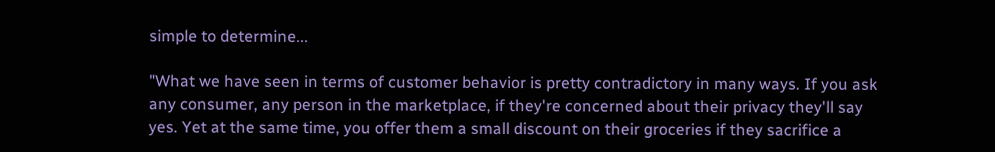simple to determine...

"What we have seen in terms of customer behavior is pretty contradictory in many ways. If you ask any consumer, any person in the marketplace, if they're concerned about their privacy they'll say yes. Yet at the same time, you offer them a small discount on their groceries if they sacrifice a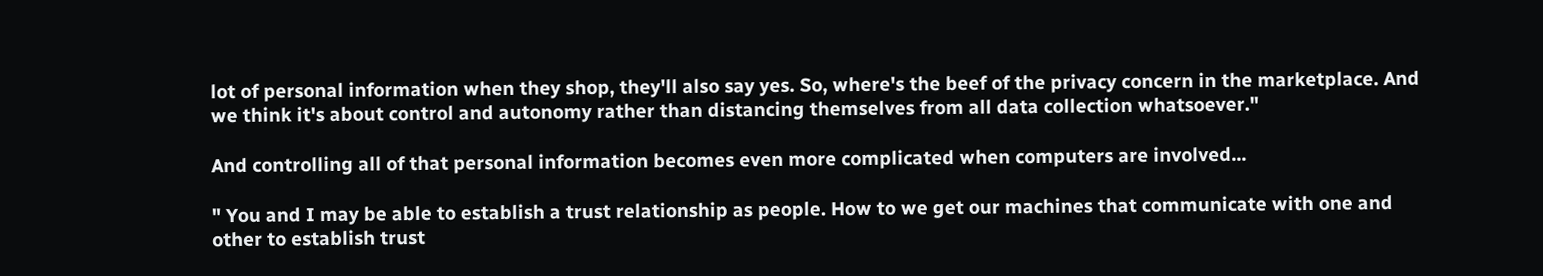lot of personal information when they shop, they'll also say yes. So, where's the beef of the privacy concern in the marketplace. And we think it's about control and autonomy rather than distancing themselves from all data collection whatsoever."

And controlling all of that personal information becomes even more complicated when computers are involved...

" You and I may be able to establish a trust relationship as people. How to we get our machines that communicate with one and other to establish trust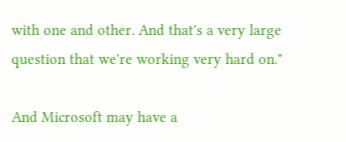with one and other. And that's a very large question that we're working very hard on."

And Microsoft may have a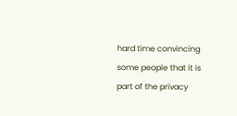hard time convincing some people that it is part of the privacy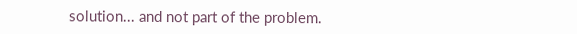solution... and not part of the problem.